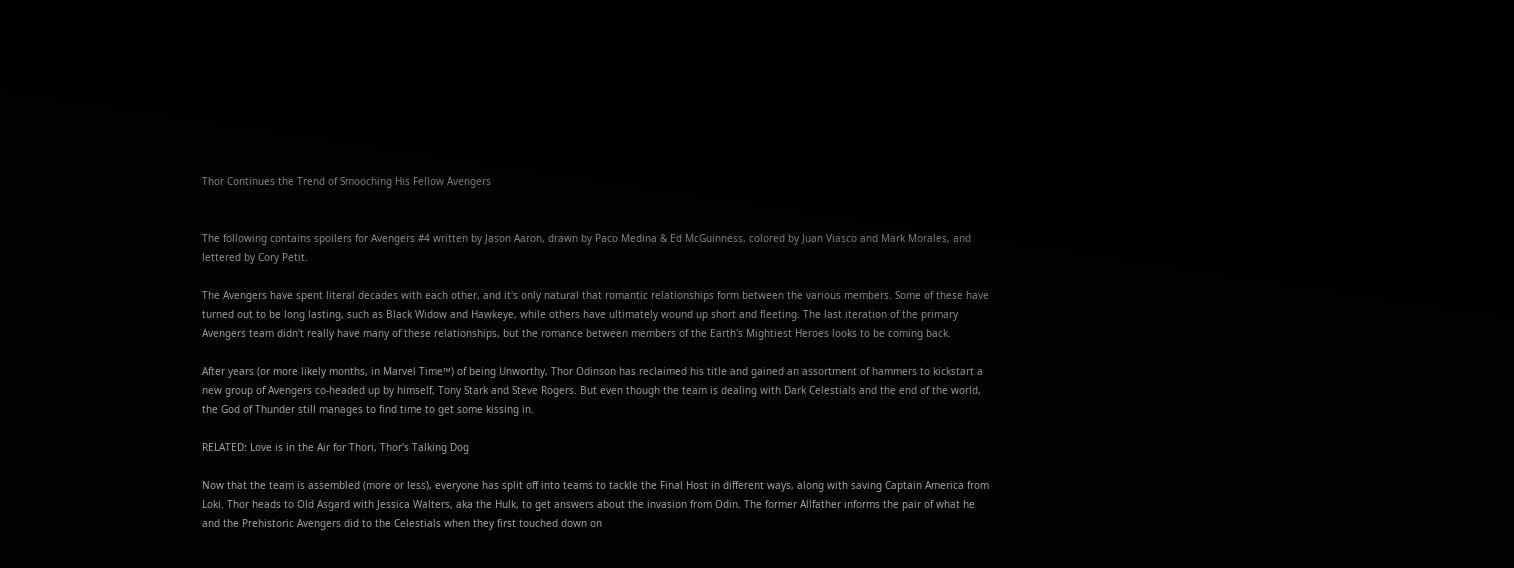Thor Continues the Trend of Smooching His Fellow Avengers


The following contains spoilers for Avengers #4 written by Jason Aaron, drawn by Paco Medina & Ed McGuinness, colored by Juan Viasco and Mark Morales, and lettered by Cory Petit.

The Avengers have spent literal decades with each other, and it's only natural that romantic relationships form between the various members. Some of these have turned out to be long lasting, such as Black Widow and Hawkeye, while others have ultimately wound up short and fleeting. The last iteration of the primary Avengers team didn't really have many of these relationships, but the romance between members of the Earth's Mightiest Heroes looks to be coming back.

After years (or more likely months, in Marvel Time™) of being Unworthy, Thor Odinson has reclaimed his title and gained an assortment of hammers to kickstart a new group of Avengers co-headed up by himself, Tony Stark and Steve Rogers. But even though the team is dealing with Dark Celestials and the end of the world, the God of Thunder still manages to find time to get some kissing in.

RELATED: Love is in the Air for Thori, Thor's Talking Dog

Now that the team is assembled (more or less), everyone has split off into teams to tackle the Final Host in different ways, along with saving Captain America from Loki. Thor heads to Old Asgard with Jessica Walters, aka the Hulk, to get answers about the invasion from Odin. The former Allfather informs the pair of what he and the Prehistoric Avengers did to the Celestials when they first touched down on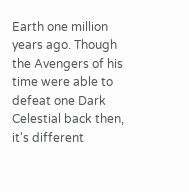Earth one million years ago. Though the Avengers of his time were able to defeat one Dark Celestial back then, it's different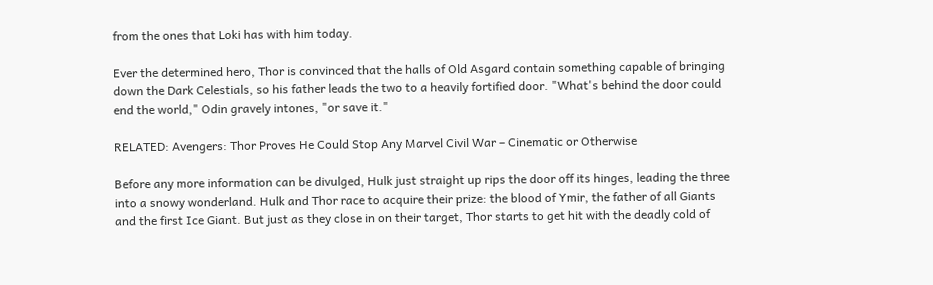from the ones that Loki has with him today.

Ever the determined hero, Thor is convinced that the halls of Old Asgard contain something capable of bringing down the Dark Celestials, so his father leads the two to a heavily fortified door. "What's behind the door could end the world," Odin gravely intones, "or save it."

RELATED: Avengers: Thor Proves He Could Stop Any Marvel Civil War – Cinematic or Otherwise

Before any more information can be divulged, Hulk just straight up rips the door off its hinges, leading the three into a snowy wonderland. Hulk and Thor race to acquire their prize: the blood of Ymir, the father of all Giants and the first Ice Giant. But just as they close in on their target, Thor starts to get hit with the deadly cold of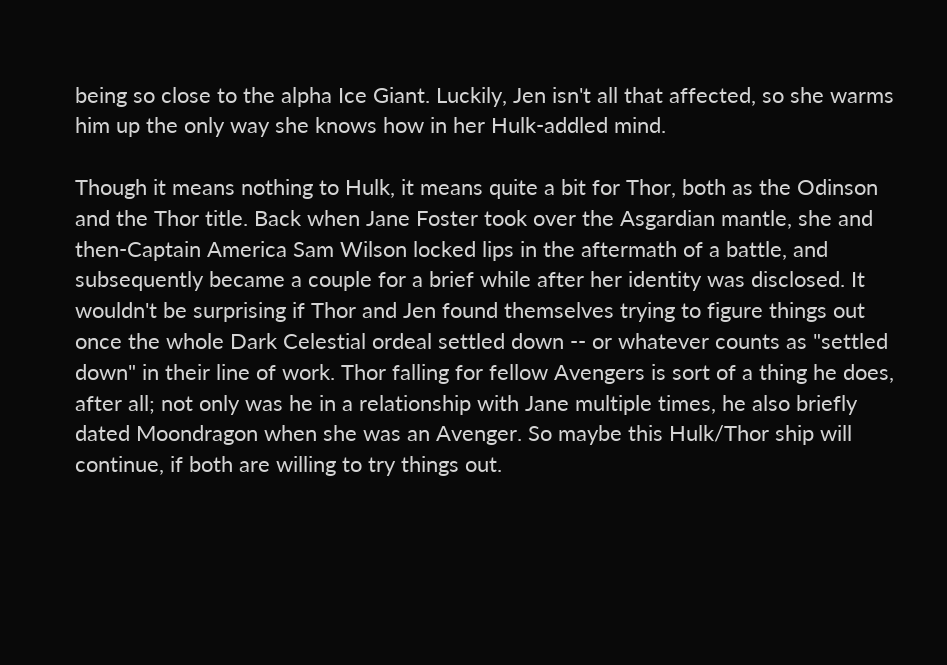being so close to the alpha Ice Giant. Luckily, Jen isn't all that affected, so she warms him up the only way she knows how in her Hulk-addled mind.

Though it means nothing to Hulk, it means quite a bit for Thor, both as the Odinson and the Thor title. Back when Jane Foster took over the Asgardian mantle, she and then-Captain America Sam Wilson locked lips in the aftermath of a battle, and subsequently became a couple for a brief while after her identity was disclosed. It wouldn't be surprising if Thor and Jen found themselves trying to figure things out once the whole Dark Celestial ordeal settled down -- or whatever counts as "settled down" in their line of work. Thor falling for fellow Avengers is sort of a thing he does, after all; not only was he in a relationship with Jane multiple times, he also briefly dated Moondragon when she was an Avenger. So maybe this Hulk/Thor ship will continue, if both are willing to try things out.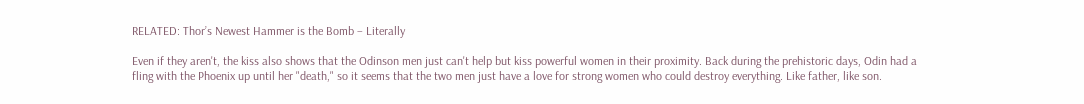RELATED: Thor’s Newest Hammer is the Bomb – Literally

Even if they aren't, the kiss also shows that the Odinson men just can't help but kiss powerful women in their proximity. Back during the prehistoric days, Odin had a fling with the Phoenix up until her "death," so it seems that the two men just have a love for strong women who could destroy everything. Like father, like son.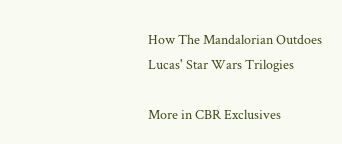How The Mandalorian Outdoes Lucas' Star Wars Trilogies

More in CBR Exclusives